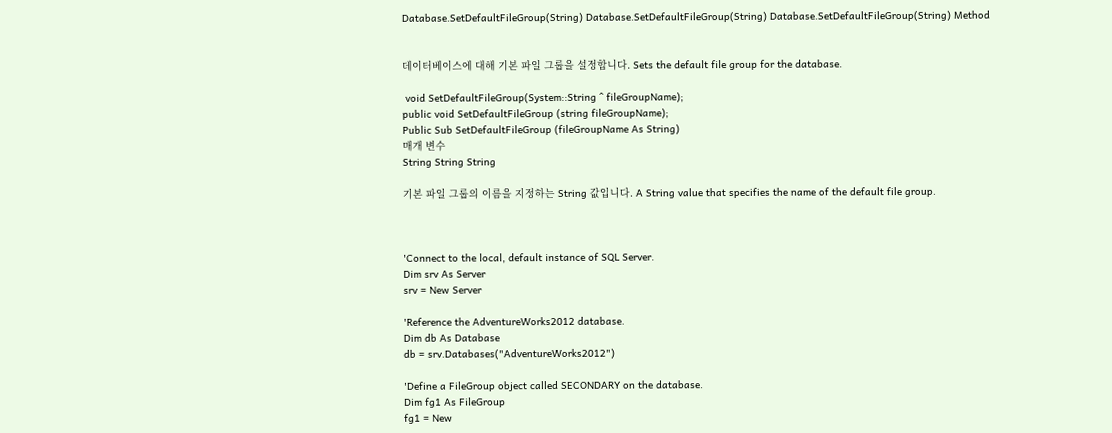Database.SetDefaultFileGroup(String) Database.SetDefaultFileGroup(String) Database.SetDefaultFileGroup(String) Method


데이터베이스에 대해 기본 파일 그룹을 설정합니다. Sets the default file group for the database.

 void SetDefaultFileGroup(System::String ^ fileGroupName);
public void SetDefaultFileGroup (string fileGroupName);
Public Sub SetDefaultFileGroup (fileGroupName As String)
매개 변수
String String String

기본 파일 그룹의 이름을 지정하는 String 값입니다. A String value that specifies the name of the default file group.



'Connect to the local, default instance of SQL Server.
Dim srv As Server
srv = New Server

'Reference the AdventureWorks2012 database.
Dim db As Database
db = srv.Databases("AdventureWorks2012")

'Define a FileGroup object called SECONDARY on the database.
Dim fg1 As FileGroup
fg1 = New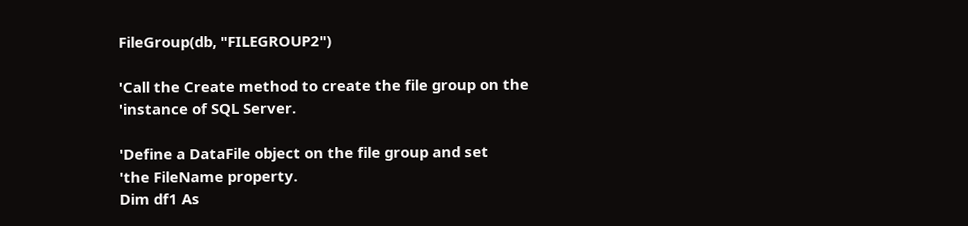FileGroup(db, "FILEGROUP2")

'Call the Create method to create the file group on the
'instance of SQL Server.

'Define a DataFile object on the file group and set
'the FileName property.
Dim df1 As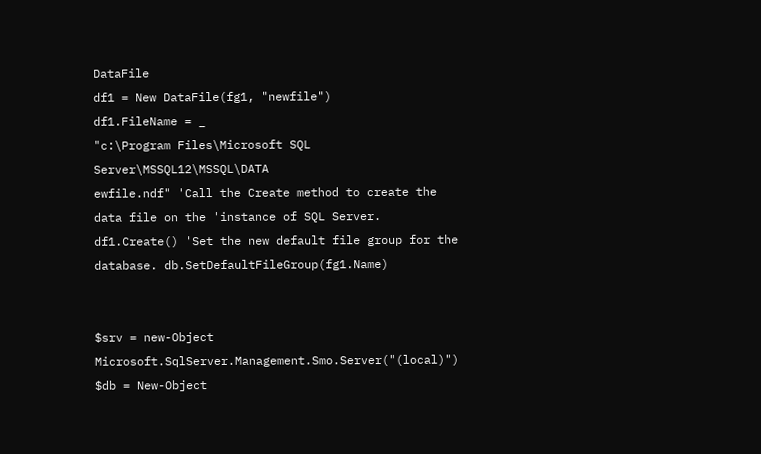DataFile
df1 = New DataFile(fg1, "newfile")
df1.FileName = _
"c:\Program Files\Microsoft SQL Server\MSSQL12\MSSQL\DATA
ewfile.ndf" 'Call the Create method to create the data file on the 'instance of SQL Server. df1.Create() 'Set the new default file group for the database. db.SetDefaultFileGroup(fg1.Name)


$srv = new-Object Microsoft.SqlServer.Management.Smo.Server("(local)")
$db = New-Object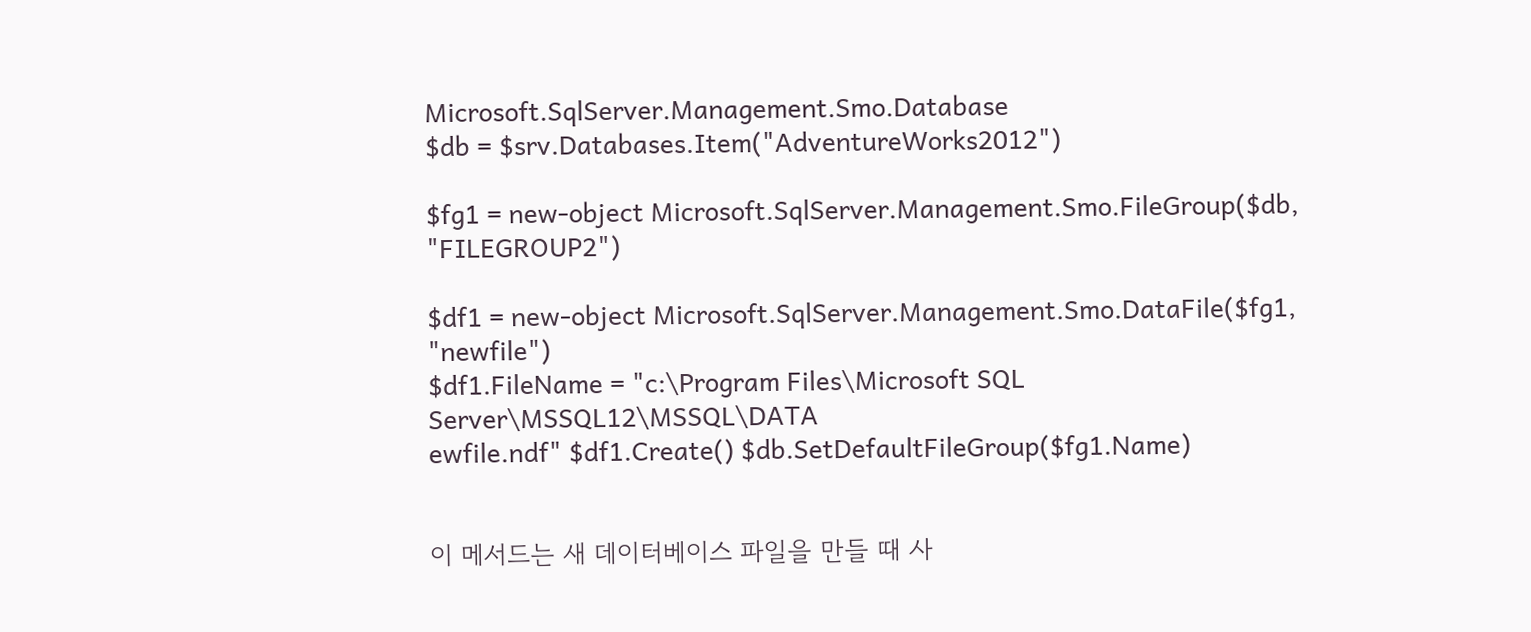Microsoft.SqlServer.Management.Smo.Database
$db = $srv.Databases.Item("AdventureWorks2012")

$fg1 = new-object Microsoft.SqlServer.Management.Smo.FileGroup($db, "FILEGROUP2")

$df1 = new-object Microsoft.SqlServer.Management.Smo.DataFile($fg1, "newfile")
$df1.FileName = "c:\Program Files\Microsoft SQL Server\MSSQL12\MSSQL\DATA
ewfile.ndf" $df1.Create() $db.SetDefaultFileGroup($fg1.Name)


이 메서드는 새 데이터베이스 파일을 만들 때 사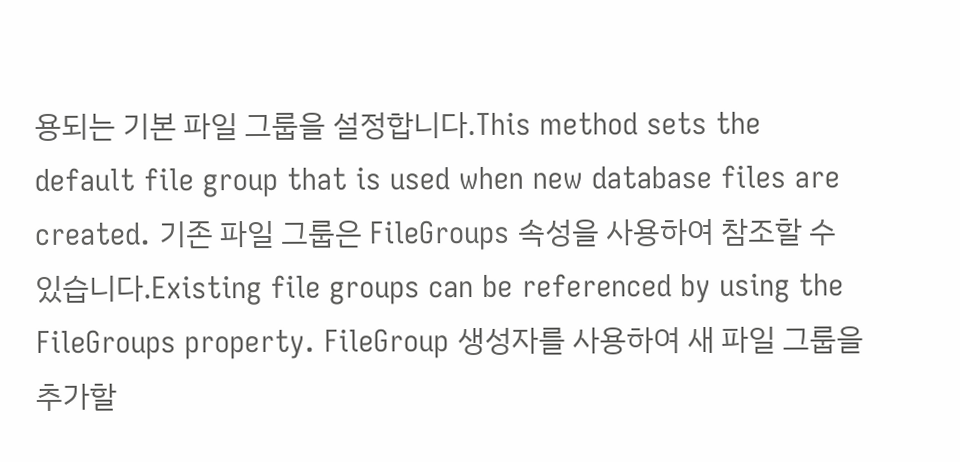용되는 기본 파일 그룹을 설정합니다.This method sets the default file group that is used when new database files are created. 기존 파일 그룹은 FileGroups 속성을 사용하여 참조할 수 있습니다.Existing file groups can be referenced by using the FileGroups property. FileGroup 생성자를 사용하여 새 파일 그룹을 추가할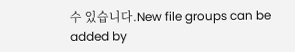수 있습니다.New file groups can be added by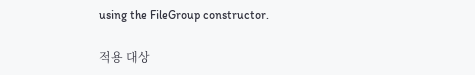using the FileGroup constructor.

적용 대상